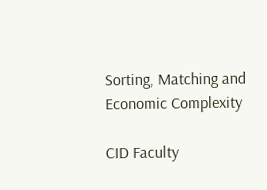Sorting, Matching and Economic Complexity

CID Faculty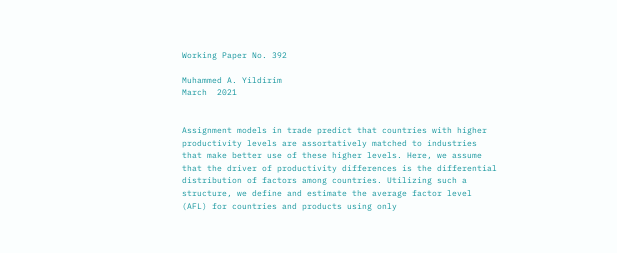Working Paper No. 392

Muhammed A. Yildirim
March  2021


Assignment models in trade predict that countries with higher productivity levels are assortatively matched to industries that make better use of these higher levels. Here, we assume that the driver of productivity differences is the differential distribution of factors among countries. Utilizing such a structure, we define and estimate the average factor level (AFL) for countries and products using only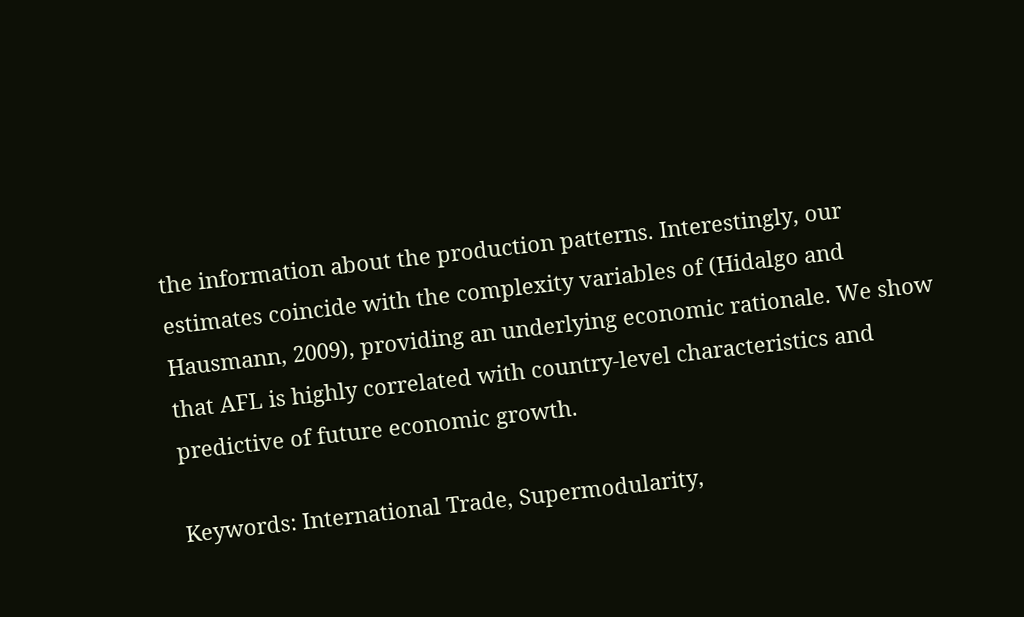the information about the production patterns. Interestingly, our estimates coincide with the complexity variables of (Hidalgo and Hausmann, 2009), providing an underlying economic rationale. We show that AFL is highly correlated with country-level characteristics and predictive of future economic growth.

Keywords: International Trade, Supermodularity,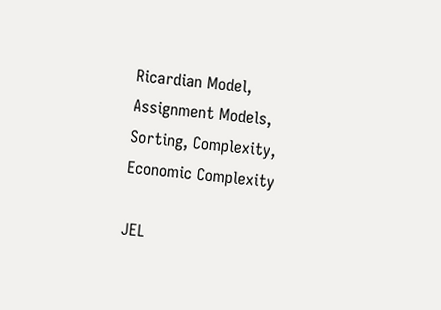Ricardian Model, Assignment Models, Sorting, Complexity, Economic Complexity

JEL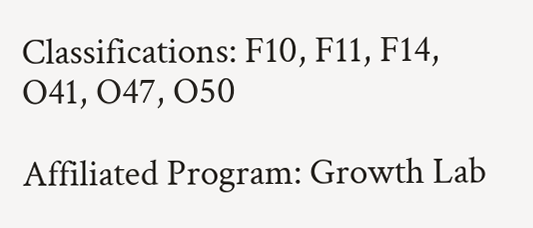Classifications: F10, F11, F14, O41, O47, O50

Affiliated Program: Growth Lab